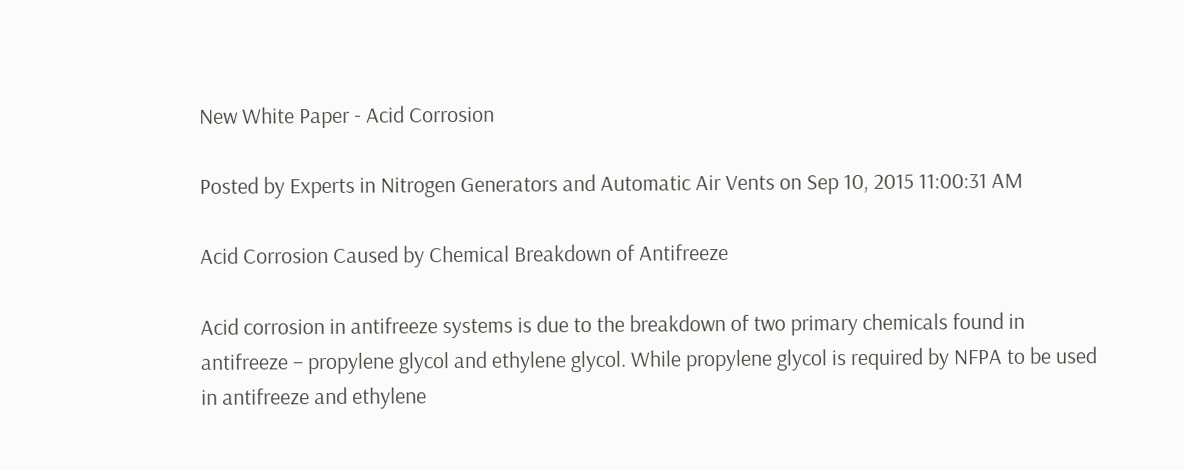New White Paper - Acid Corrosion

Posted by Experts in Nitrogen Generators and Automatic Air Vents on Sep 10, 2015 11:00:31 AM

Acid Corrosion Caused by Chemical Breakdown of Antifreeze

Acid corrosion in antifreeze systems is due to the breakdown of two primary chemicals found in antifreeze – propylene glycol and ethylene glycol. While propylene glycol is required by NFPA to be used in antifreeze and ethylene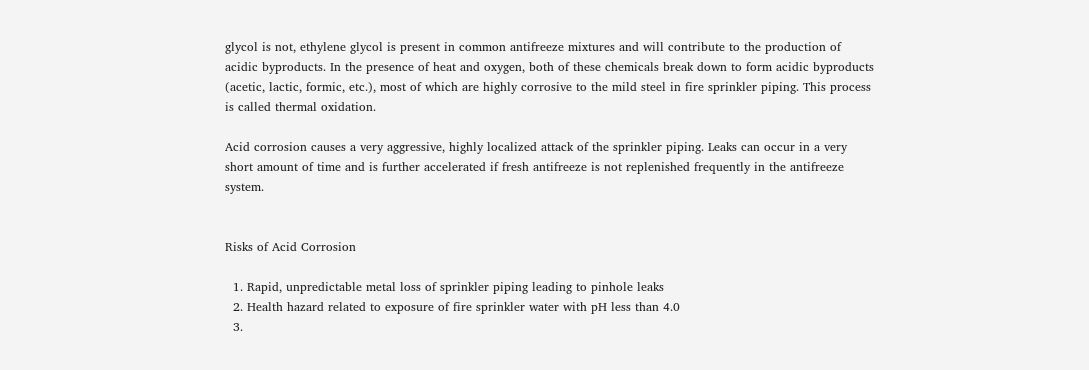glycol is not, ethylene glycol is present in common antifreeze mixtures and will contribute to the production of acidic byproducts. In the presence of heat and oxygen, both of these chemicals break down to form acidic byproducts (acetic, lactic, formic, etc.), most of which are highly corrosive to the mild steel in fire sprinkler piping. This process is called thermal oxidation.

Acid corrosion causes a very aggressive, highly localized attack of the sprinkler piping. Leaks can occur in a very short amount of time and is further accelerated if fresh antifreeze is not replenished frequently in the antifreeze system.


Risks of Acid Corrosion

  1. Rapid, unpredictable metal loss of sprinkler piping leading to pinhole leaks
  2. Health hazard related to exposure of fire sprinkler water with pH less than 4.0
  3.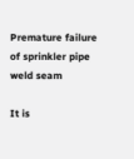Premature failure of sprinkler pipe weld seam

It is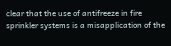clear that the use of antifreeze in fire sprinkler systems is a misapplication of the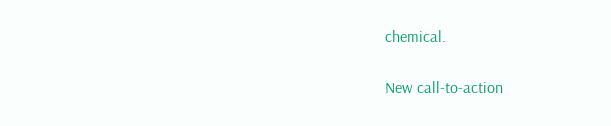chemical.

New call-to-action